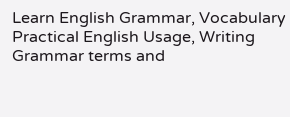Learn English Grammar, Vocabulary
Practical English Usage, Writing
Grammar terms and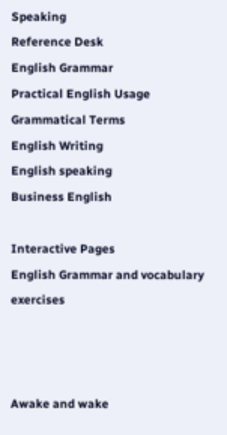Speaking
Reference Desk
English Grammar
Practical English Usage
Grammatical Terms
English Writing
English speaking
Business English

Interactive Pages
English Grammar and vocabulary exercises



Awake and wake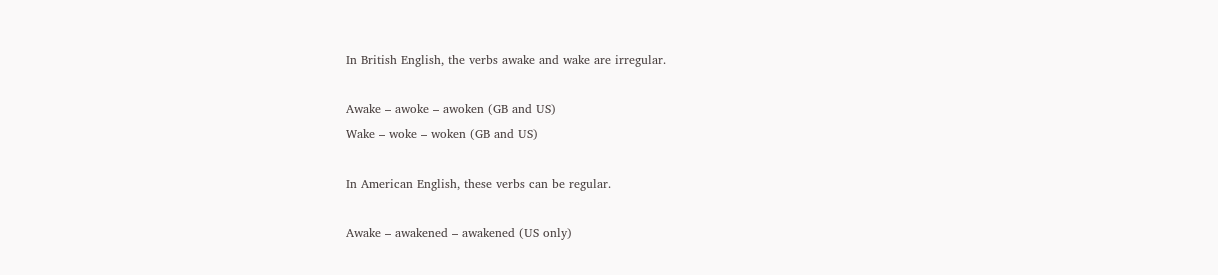In British English, the verbs awake and wake are irregular.

Awake – awoke – awoken (GB and US)
Wake – woke – woken (GB and US)

In American English, these verbs can be regular.

Awake – awakened – awakened (US only)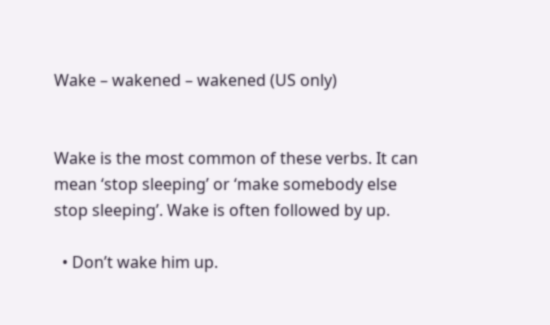Wake – wakened – wakened (US only)


Wake is the most common of these verbs. It can mean ‘stop sleeping’ or ‘make somebody else stop sleeping’. Wake is often followed by up.

  • Don’t wake him up.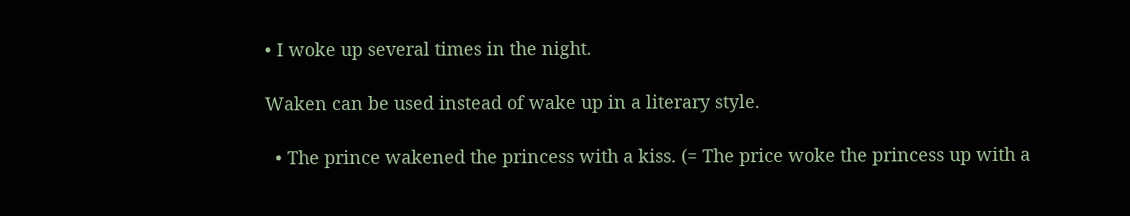• I woke up several times in the night.

Waken can be used instead of wake up in a literary style.

  • The prince wakened the princess with a kiss. (= The price woke the princess up with a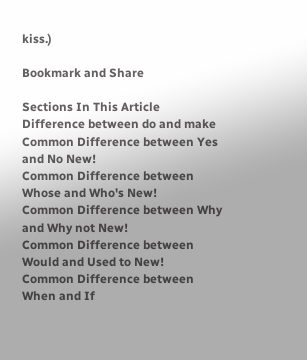kiss.)

Bookmark and Share

Sections In This Article
Difference between do and make
Common Difference between Yes and No New!
Common Difference between Whose and Who's New!
Common Difference between Why and Why not New!
Common Difference between Would and Used to New!
Common Difference between When and If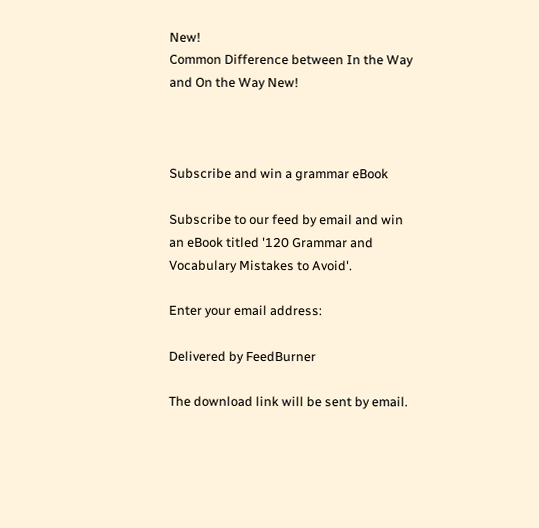New!
Common Difference between In the Way and On the Way New!



Subscribe and win a grammar eBook

Subscribe to our feed by email and win an eBook titled '120 Grammar and Vocabulary Mistakes to Avoid'.

Enter your email address:

Delivered by FeedBurner

The download link will be sent by email.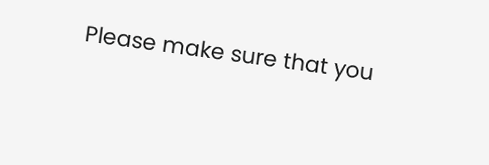Please make sure that you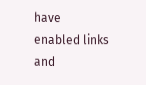have enabled links and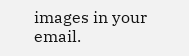images in your email.